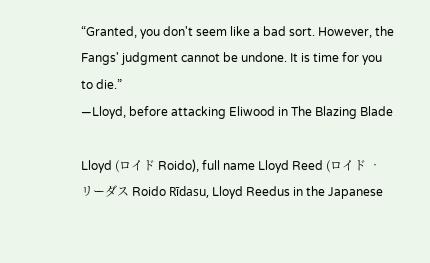“Granted, you don't seem like a bad sort. However, the Fangs' judgment cannot be undone. It is time for you to die.”
—Lloyd, before attacking Eliwood in The Blazing Blade

Lloyd (ロイド Roido), full name Lloyd Reed (ロイド • リーダス Roido Rīdasu, Lloyd Reedus in the Japanese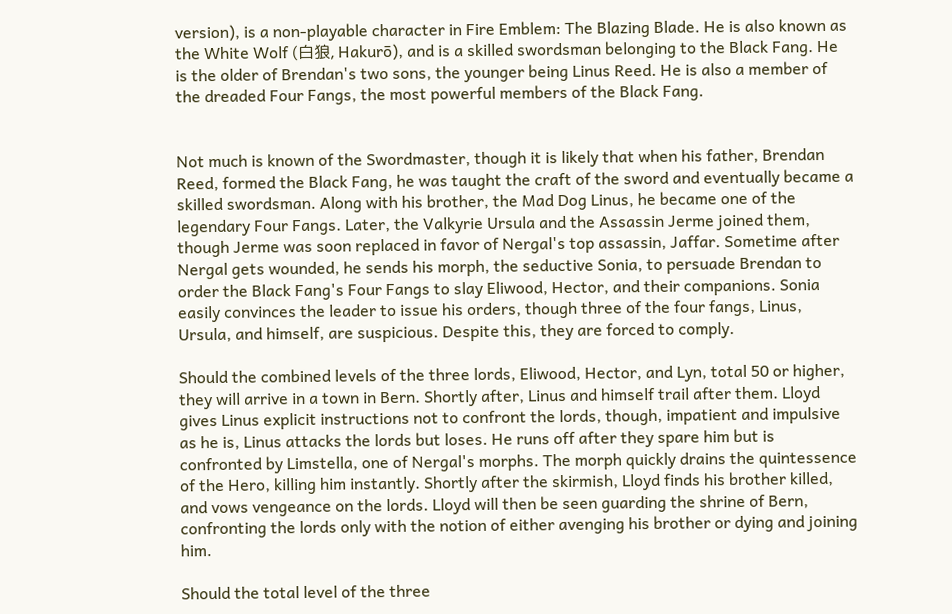version), is a non-playable character in Fire Emblem: The Blazing Blade. He is also known as the White Wolf (白狼, Hakurō), and is a skilled swordsman belonging to the Black Fang. He is the older of Brendan's two sons, the younger being Linus Reed. He is also a member of the dreaded Four Fangs, the most powerful members of the Black Fang.


Not much is known of the Swordmaster, though it is likely that when his father, Brendan Reed, formed the Black Fang, he was taught the craft of the sword and eventually became a skilled swordsman. Along with his brother, the Mad Dog Linus, he became one of the legendary Four Fangs. Later, the Valkyrie Ursula and the Assassin Jerme joined them, though Jerme was soon replaced in favor of Nergal's top assassin, Jaffar. Sometime after Nergal gets wounded, he sends his morph, the seductive Sonia, to persuade Brendan to order the Black Fang's Four Fangs to slay Eliwood, Hector, and their companions. Sonia easily convinces the leader to issue his orders, though three of the four fangs, Linus, Ursula, and himself, are suspicious. Despite this, they are forced to comply.

Should the combined levels of the three lords, Eliwood, Hector, and Lyn, total 50 or higher, they will arrive in a town in Bern. Shortly after, Linus and himself trail after them. Lloyd gives Linus explicit instructions not to confront the lords, though, impatient and impulsive as he is, Linus attacks the lords but loses. He runs off after they spare him but is confronted by Limstella, one of Nergal's morphs. The morph quickly drains the quintessence of the Hero, killing him instantly. Shortly after the skirmish, Lloyd finds his brother killed, and vows vengeance on the lords. Lloyd will then be seen guarding the shrine of Bern, confronting the lords only with the notion of either avenging his brother or dying and joining him.

Should the total level of the three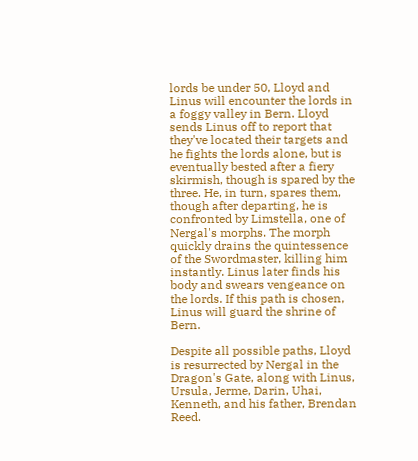lords be under 50, Lloyd and Linus will encounter the lords in a foggy valley in Bern. Lloyd sends Linus off to report that they've located their targets and he fights the lords alone, but is eventually bested after a fiery skirmish, though is spared by the three. He, in turn, spares them, though after departing, he is confronted by Limstella, one of Nergal's morphs. The morph quickly drains the quintessence of the Swordmaster, killing him instantly. Linus later finds his body and swears vengeance on the lords. If this path is chosen, Linus will guard the shrine of Bern.

Despite all possible paths, Lloyd is resurrected by Nergal in the Dragon's Gate, along with Linus, Ursula, Jerme, Darin, Uhai, Kenneth, and his father, Brendan Reed.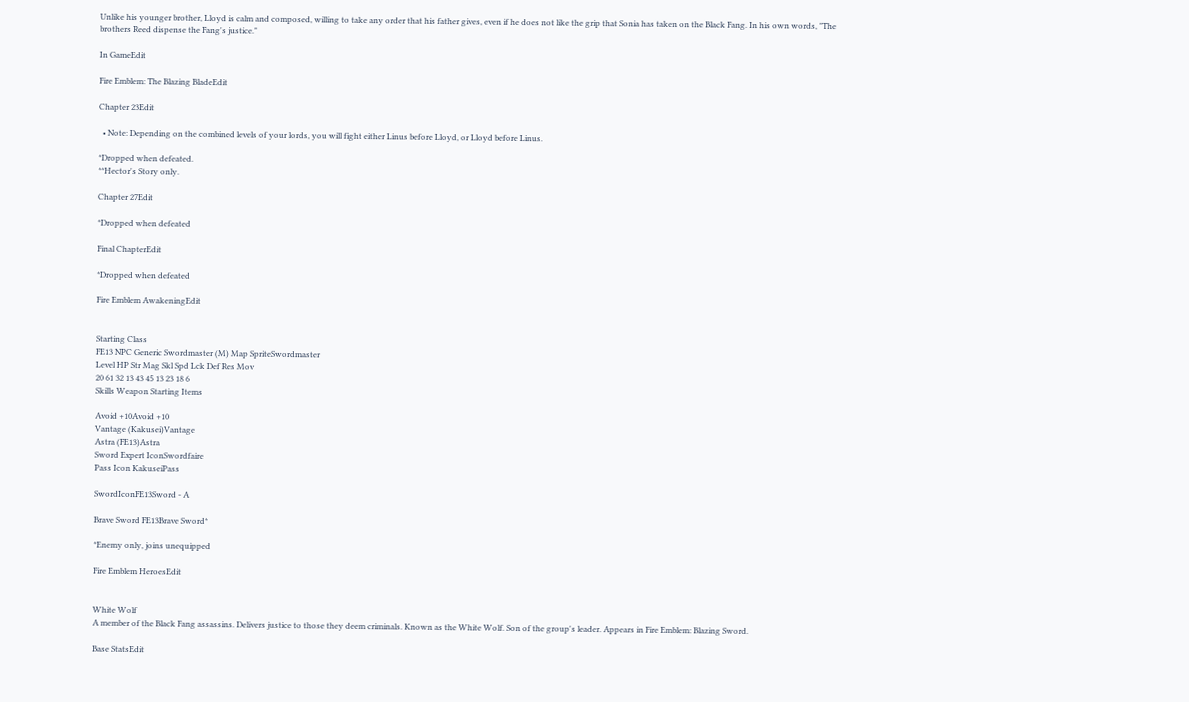Unlike his younger brother, Lloyd is calm and composed, willing to take any order that his father gives, even if he does not like the grip that Sonia has taken on the Black Fang. In his own words, "The brothers Reed dispense the Fang's justice."

In GameEdit

Fire Emblem: The Blazing BladeEdit

Chapter 23Edit

  • Note: Depending on the combined levels of your lords, you will fight either Linus before Lloyd, or Lloyd before Linus.

*Dropped when defeated.
**Hector's Story only.

Chapter 27Edit

*Dropped when defeated

Final ChapterEdit

*Dropped when defeated

Fire Emblem AwakeningEdit


Starting Class
FE13 NPC Generic Swordmaster (M) Map SpriteSwordmaster
Level HP Str Mag Skl Spd Lck Def Res Mov
20 61 32 13 43 45 13 23 18 6
Skills Weapon Starting Items

Avoid +10Avoid +10
Vantage (Kakusei)Vantage
Astra (FE13)Astra
Sword Expert IconSwordfaire
Pass Icon KakuseiPass

SwordIconFE13Sword - A

Brave Sword FE13Brave Sword*

*Enemy only, joins unequipped

Fire Emblem HeroesEdit


White Wolf
A member of the Black Fang assassins. Delivers justice to those they deem criminals. Known as the White Wolf. Son of the group's leader. Appears in Fire Emblem: Blazing Sword.

Base StatsEdit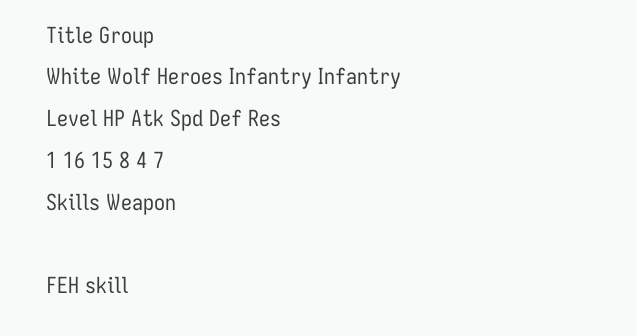Title Group
White Wolf Heroes Infantry Infantry
Level HP Atk Spd Def Res
1 16 15 8 4 7
Skills Weapon

FEH skill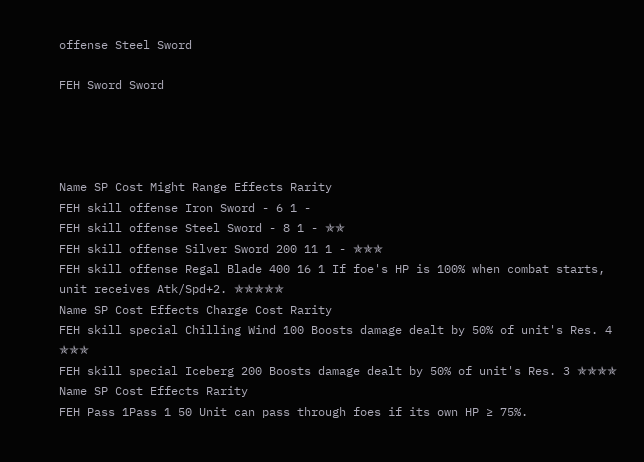offense Steel Sword

FEH Sword Sword




Name SP Cost Might Range Effects Rarity
FEH skill offense Iron Sword - 6 1 -
FEH skill offense Steel Sword - 8 1 - ✯✯
FEH skill offense Silver Sword 200 11 1 - ✯✯✯
FEH skill offense Regal Blade 400 16 1 If foe's HP is 100% when combat starts, unit receives Atk/Spd+2. ✯✯✯✯✯
Name SP Cost Effects Charge Cost Rarity
FEH skill special Chilling Wind 100 Boosts damage dealt by 50% of unit's Res. 4 ✯✯✯
FEH skill special Iceberg 200 Boosts damage dealt by 50% of unit's Res. 3 ✯✯✯✯
Name SP Cost Effects Rarity
FEH Pass 1Pass 1 50 Unit can pass through foes if its own HP ≥ 75%.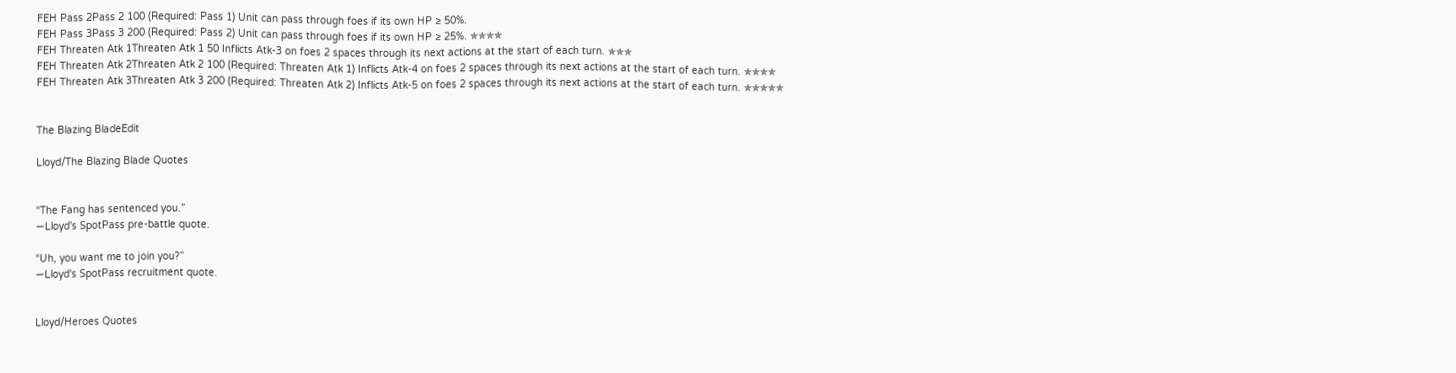FEH Pass 2Pass 2 100 (Required: Pass 1) Unit can pass through foes if its own HP ≥ 50%.
FEH Pass 3Pass 3 200 (Required: Pass 2) Unit can pass through foes if its own HP ≥ 25%. ✯✯✯✯
FEH Threaten Atk 1Threaten Atk 1 50 Inflicts Atk-3 on foes 2 spaces through its next actions at the start of each turn. ✯✯✯
FEH Threaten Atk 2Threaten Atk 2 100 (Required: Threaten Atk 1) Inflicts Atk-4 on foes 2 spaces through its next actions at the start of each turn. ✯✯✯✯
FEH Threaten Atk 3Threaten Atk 3 200 (Required: Threaten Atk 2) Inflicts Atk-5 on foes 2 spaces through its next actions at the start of each turn. ✯✯✯✯✯


The Blazing BladeEdit

Lloyd/The Blazing Blade Quotes


“The Fang has sentenced you.”
—Lloyd's SpotPass pre-battle quote.

“Uh, you want me to join you?”
—Lloyd's SpotPass recruitment quote.


Lloyd/Heroes Quotes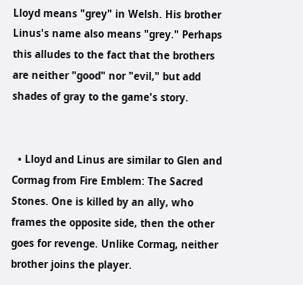Lloyd means "grey" in Welsh. His brother Linus's name also means "grey." Perhaps this alludes to the fact that the brothers are neither "good" nor "evil," but add shades of gray to the game's story.


  • Lloyd and Linus are similar to Glen and Cormag from Fire Emblem: The Sacred Stones. One is killed by an ally, who frames the opposite side, then the other goes for revenge. Unlike Cormag, neither brother joins the player.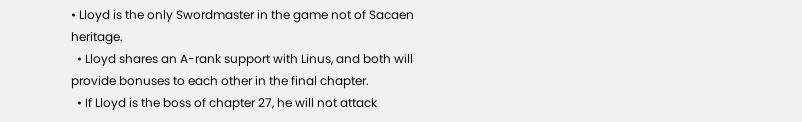• Lloyd is the only Swordmaster in the game not of Sacaen heritage.
  • Lloyd shares an A-rank support with Linus, and both will provide bonuses to each other in the final chapter.
  • If Lloyd is the boss of chapter 27, he will not attack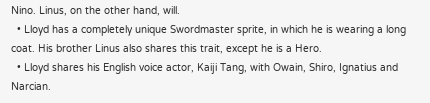Nino. Linus, on the other hand, will.
  • Lloyd has a completely unique Swordmaster sprite, in which he is wearing a long coat. His brother Linus also shares this trait, except he is a Hero.
  • Lloyd shares his English voice actor, Kaiji Tang, with Owain, Shiro, Ignatius and Narcian.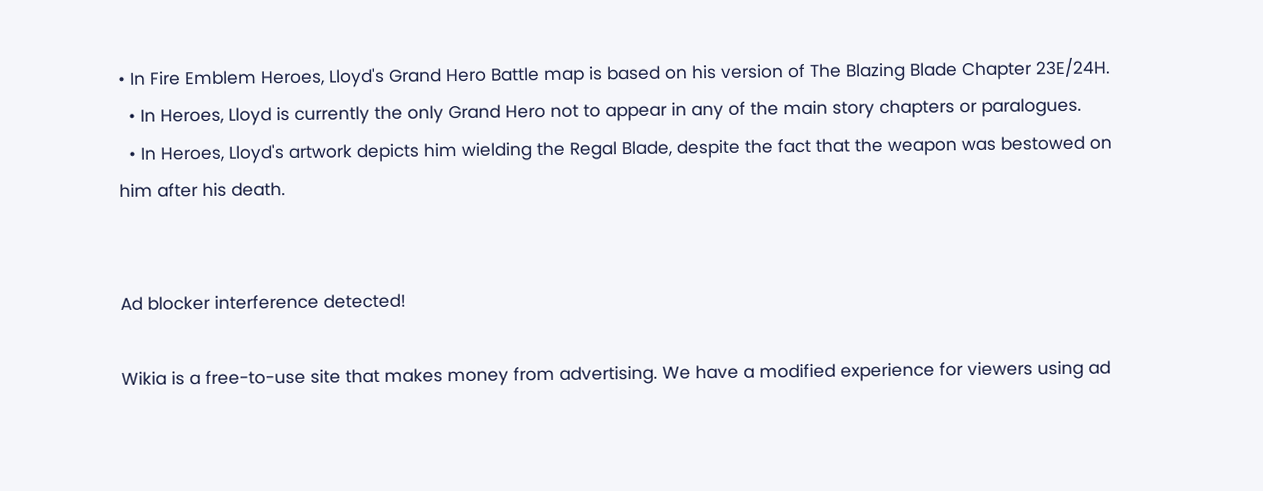• In Fire Emblem Heroes, Lloyd's Grand Hero Battle map is based on his version of The Blazing Blade Chapter 23E/24H.
  • In Heroes, Lloyd is currently the only Grand Hero not to appear in any of the main story chapters or paralogues.
  • In Heroes, Lloyd's artwork depicts him wielding the Regal Blade, despite the fact that the weapon was bestowed on him after his death.


Ad blocker interference detected!

Wikia is a free-to-use site that makes money from advertising. We have a modified experience for viewers using ad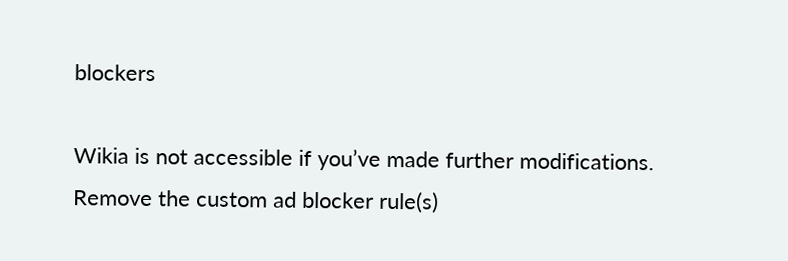blockers

Wikia is not accessible if you’ve made further modifications. Remove the custom ad blocker rule(s)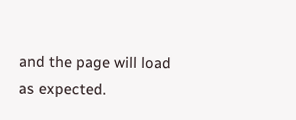and the page will load as expected.